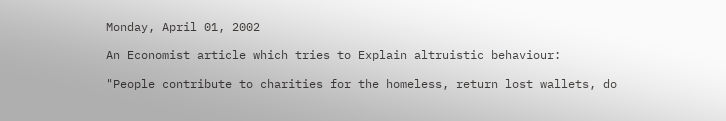Monday, April 01, 2002

An Economist article which tries to Explain altruistic behaviour:

"People contribute to charities for the homeless, return lost wallets, do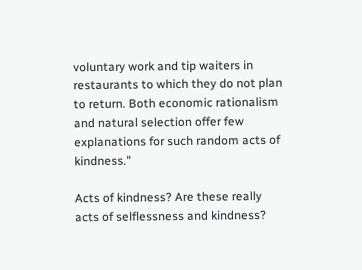voluntary work and tip waiters in restaurants to which they do not plan to return. Both economic rationalism and natural selection offer few explanations for such random acts of kindness."

Acts of kindness? Are these really acts of selflessness and kindness?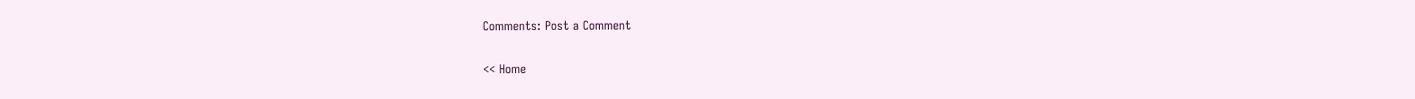Comments: Post a Comment

<< Home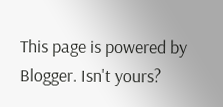This page is powered by Blogger. Isn't yours?